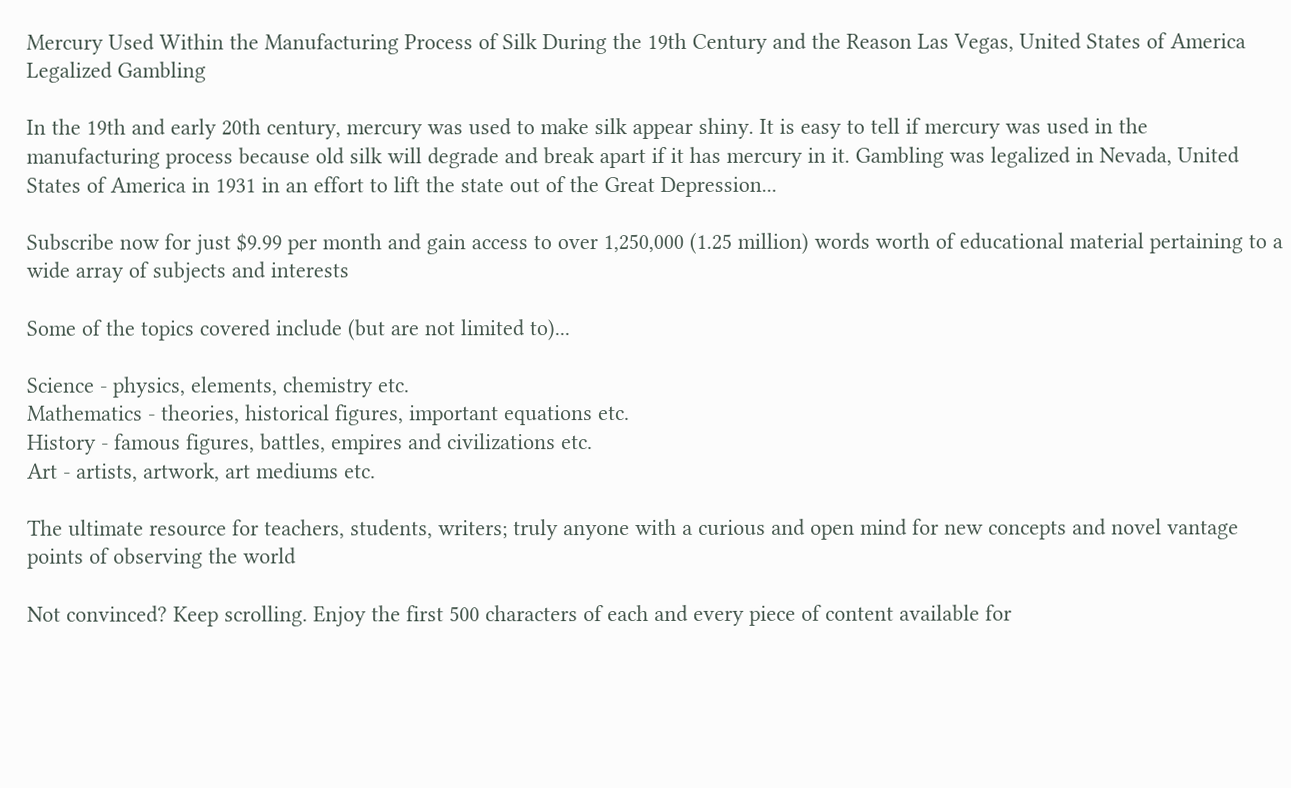Mercury Used Within the Manufacturing Process of Silk During the 19th Century and the Reason Las Vegas, United States of America Legalized Gambling

In the 19th and early 20th century, mercury was used to make silk appear shiny. It is easy to tell if mercury was used in the manufacturing process because old silk will degrade and break apart if it has mercury in it. Gambling was legalized in Nevada, United States of America in 1931 in an effort to lift the state out of the Great Depression...

Subscribe now for just $9.99 per month and gain access to over 1,250,000 (1.25 million) words worth of educational material pertaining to a wide array of subjects and interests

Some of the topics covered include (but are not limited to)...

Science - physics, elements, chemistry etc.
Mathematics - theories, historical figures, important equations etc.
History - famous figures, battles, empires and civilizations etc.
Art - artists, artwork, art mediums etc.

The ultimate resource for teachers, students, writers; truly anyone with a curious and open mind for new concepts and novel vantage points of observing the world

Not convinced? Keep scrolling. Enjoy the first 500 characters of each and every piece of content available for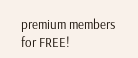premium members for FREE!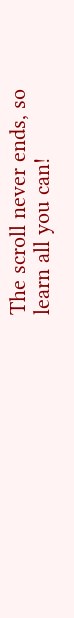The scroll never ends, so learn all you can!